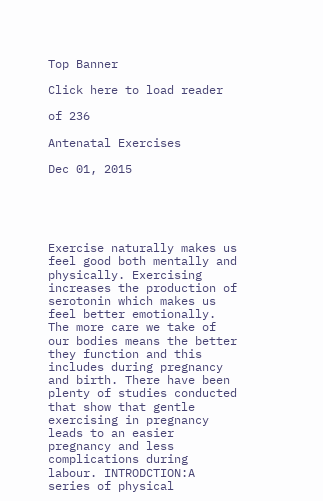Top Banner

Click here to load reader

of 236

Antenatal Exercises

Dec 01, 2015





Exercise naturally makes us feel good both mentally and physically. Exercising increases the production of serotonin which makes us feel better emotionally. The more care we take of our bodies means the better they function and this includes during pregnancy and birth. There have been plenty of studies conducted that show that gentle exercising in pregnancy leads to an easier pregnancy and less complications during labour. INTRODCTION:A series of physical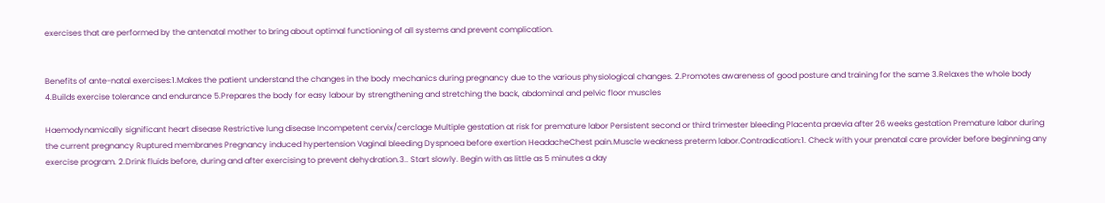exercises that are performed by the antenatal mother to bring about optimal functioning of all systems and prevent complication.


Benefits of ante-natal exercises:1.Makes the patient understand the changes in the body mechanics during pregnancy due to the various physiological changes. 2.Promotes awareness of good posture and training for the same 3.Relaxes the whole body 4.Builds exercise tolerance and endurance 5.Prepares the body for easy labour by strengthening and stretching the back, abdominal and pelvic floor muscles

Haemodynamically significant heart disease Restrictive lung disease Incompetent cervix/cerclage Multiple gestation at risk for premature labor Persistent second or third trimester bleeding Placenta praevia after 26 weeks gestation Premature labor during the current pregnancy Ruptured membranes Pregnancy induced hypertension Vaginal bleeding Dyspnoea before exertion HeadacheChest pain.Muscle weakness preterm labor.Contradication:1. Check with your prenatal care provider before beginning any exercise program. 2.Drink fluids before, during and after exercising to prevent dehydration.3.. Start slowly. Begin with as little as 5 minutes a day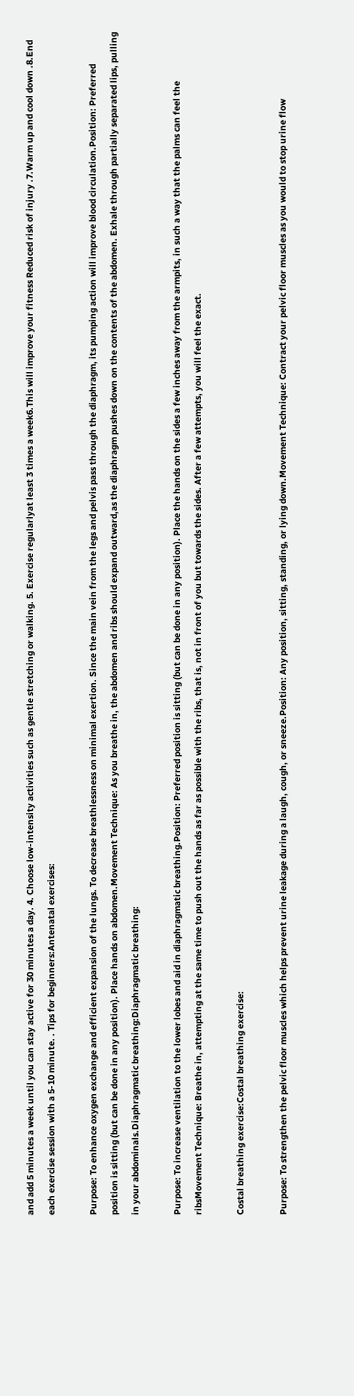and add 5 minutes a week until you can stay active for 30 minutes a day. 4. Choose low-intensity activities such as gentle stretching or walking. 5. Exercise regularlyat least 3 times a week6.This will improve your fitness Reduced risk of injury .7.Warm up and cool down .8.End each exercise session with a 5-10 minute. . Tips for beginners:Antenatal exercises:

Purpose: To enhance oxygen exchange and efficient expansion of the lungs. To decrease breathlessness on minimal exertion. Since the main vein from the legs and pelvis pass through the diaphragm, its pumping action will improve blood circulation.Position: Preferred position is sitting (but can be done in any position). Place hands on abdomen.Movement Technique: As you breathe in, the abdomen and ribs should expand outward,as the diaphragm pushes down on the contents of the abdomen. Exhale through partially separated lips, pulling in your abdominals.Diaphragmatic breathing:Diaphragmatic breathing:

Purpose: To increase ventilation to the lower lobes and aid in diaphragmatic breathing.Position: Preferred position is sitting (but can be done in any position). Place the hands on the sides a few inches away from the armpits, in such a way that the palms can feel the ribsMovement Technique: Breathe in, attempting at the same time to push out the hands as far as possible with the ribs, that is, not in front of you but towards the sides. After a few attempts, you will feel the exact.

Costal breathing exercise:Costal breathing exercise:

Purpose: To strengthen the pelvic floor muscles which helps prevent urine leakage during a laugh, cough, or sneeze.Position: Any position, sitting, standing, or lying down.Movement Technique: Contract your pelvic floor muscles as you would to stop urine flow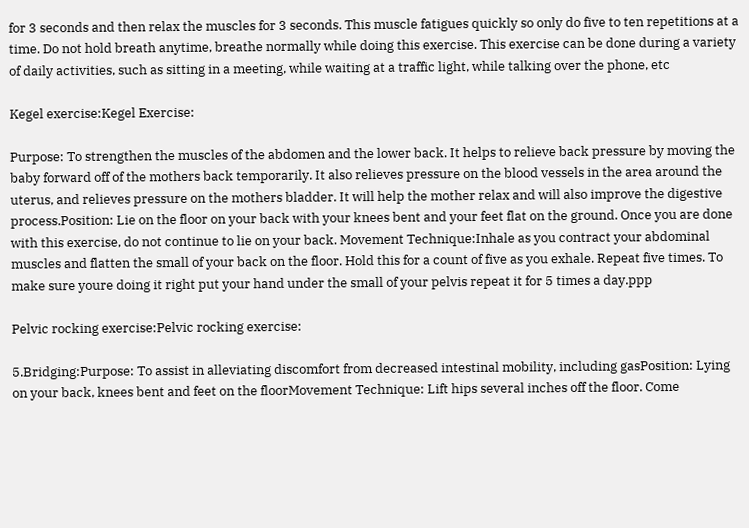for 3 seconds and then relax the muscles for 3 seconds. This muscle fatigues quickly so only do five to ten repetitions at a time. Do not hold breath anytime, breathe normally while doing this exercise. This exercise can be done during a variety of daily activities, such as sitting in a meeting, while waiting at a traffic light, while talking over the phone, etc

Kegel exercise:Kegel Exercise:

Purpose: To strengthen the muscles of the abdomen and the lower back. It helps to relieve back pressure by moving the baby forward off of the mothers back temporarily. It also relieves pressure on the blood vessels in the area around the uterus, and relieves pressure on the mothers bladder. It will help the mother relax and will also improve the digestive process.Position: Lie on the floor on your back with your knees bent and your feet flat on the ground. Once you are done with this exercise, do not continue to lie on your back. Movement Technique:Inhale as you contract your abdominal muscles and flatten the small of your back on the floor. Hold this for a count of five as you exhale. Repeat five times. To make sure youre doing it right put your hand under the small of your pelvis repeat it for 5 times a day.ppp

Pelvic rocking exercise:Pelvic rocking exercise:

5.Bridging:Purpose: To assist in alleviating discomfort from decreased intestinal mobility, including gasPosition: Lying on your back, knees bent and feet on the floorMovement Technique: Lift hips several inches off the floor. Come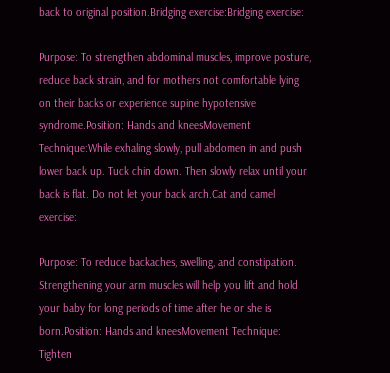back to original position.Bridging exercise:Bridging exercise:

Purpose: To strengthen abdominal muscles, improve posture, reduce back strain, and for mothers not comfortable lying on their backs or experience supine hypotensive syndrome.Position: Hands and kneesMovement Technique:While exhaling slowly, pull abdomen in and push lower back up. Tuck chin down. Then slowly relax until your back is flat. Do not let your back arch.Cat and camel exercise:

Purpose: To reduce backaches, swelling, and constipation. Strengthening your arm muscles will help you lift and hold your baby for long periods of time after he or she is born.Position: Hands and kneesMovement Technique: Tighten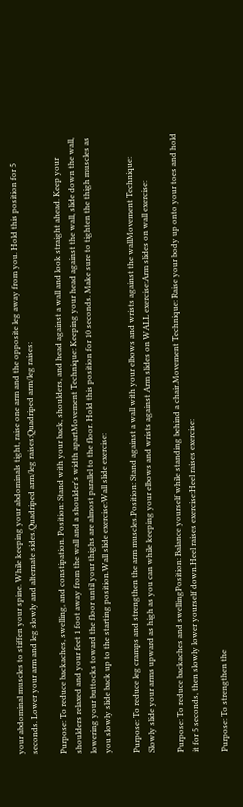your abdominal muscles to stiffen your spine. While keeping your abdominals tight, raise one arm and the opposite leg away from you. Hold this position for 5 seconds. Lower your arm and leg slowly and alternate sides.Quadriped arm/leg raises:Quadriped arm/leg raises:

Purpose: To reduce backaches, swelling, and constipation. Position: Stand with your back, shoulders, and head against a wall and look straight ahead. Keep your shoulders relaxed and your feet 1 foot away from the wall and a shoulder's width apartMovement Technique: Keeping your head against the wall, slide down the wall, lowering your buttocks toward the floor until your thighs are almost parallel to the floor. Hold this position for 10 seconds. Make sure to tighten the thigh muscles as you slowly slide back up to the starting position.Wall slide exercise:Wall slide exercise:

Purpose: To reduce leg cramps and strengthen the arm muscles.Position: Stand against a wall with your elbows and wrists against the wallMovement Technique: Slowly slide your arms upward as high as you can while keeping your elbows and wrists against Arm slides on WALL exercise:Arm slides on wall exercise:

Purpose: To reduce backaches and swellingPosition: Balance yourself while standing behind a chair.Movement Technique: Raise your body up onto your toes and hold it for 5 seconds, then slowly lower yourself down.Heel raises exercise:Heel raises exercise:

Purpose: To strengthen the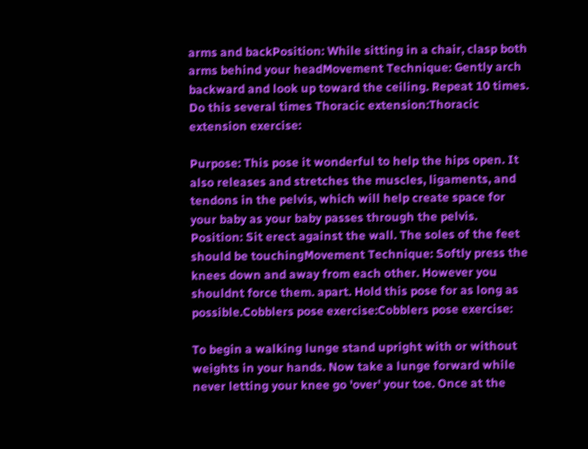arms and backPosition: While sitting in a chair, clasp both arms behind your headMovement Technique: Gently arch backward and look up toward the ceiling. Repeat 10 times. Do this several times Thoracic extension:Thoracic extension exercise:

Purpose: This pose it wonderful to help the hips open. It also releases and stretches the muscles, ligaments, and tendons in the pelvis, which will help create space for your baby as your baby passes through the pelvis. Position: Sit erect against the wall. The soles of the feet should be touchingMovement Technique: Softly press the knees down and away from each other. However you shouldnt force them. apart. Hold this pose for as long as possible.Cobblers pose exercise:Cobblers pose exercise:

To begin a walking lunge stand upright with or without weights in your hands. Now take a lunge forward while never letting your knee go 'over' your toe. Once at the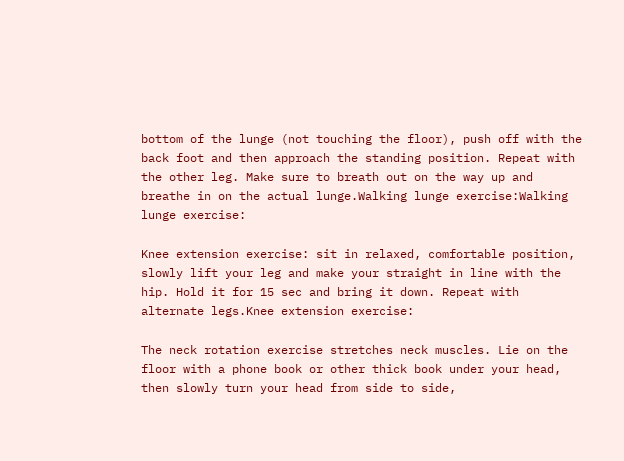bottom of the lunge (not touching the floor), push off with the back foot and then approach the standing position. Repeat with the other leg. Make sure to breath out on the way up and breathe in on the actual lunge.Walking lunge exercise:Walking lunge exercise:

Knee extension exercise: sit in relaxed, comfortable position, slowly lift your leg and make your straight in line with the hip. Hold it for 15 sec and bring it down. Repeat with alternate legs.Knee extension exercise:

The neck rotation exercise stretches neck muscles. Lie on the floor with a phone book or other thick book under your head, then slowly turn your head from side to side,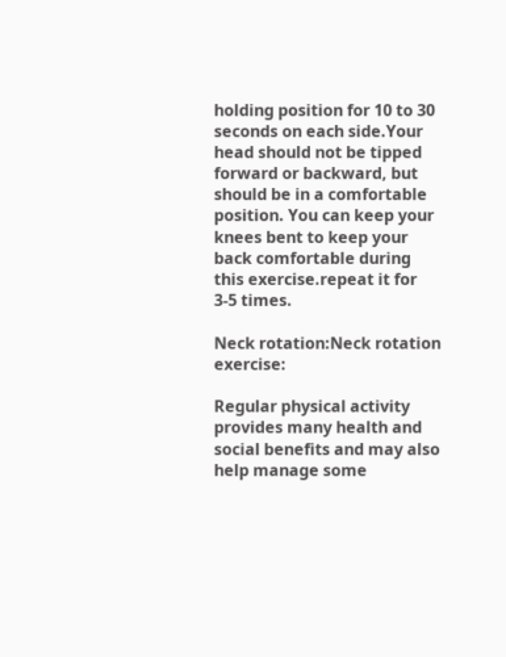holding position for 10 to 30 seconds on each side.Your head should not be tipped forward or backward, but should be in a comfortable position. You can keep your knees bent to keep your back comfortable during this exercise.repeat it for 3-5 times.

Neck rotation:Neck rotation exercise:

Regular physical activity provides many health and social benefits and may also help manage some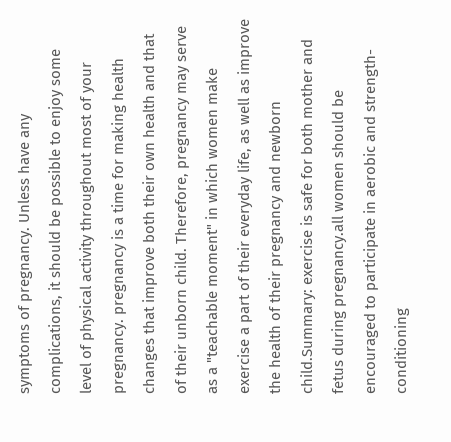symptoms of pregnancy. Unless have any complications, it should be possible to enjoy some level of physical activity throughout most of your pregnancy. pregnancy is a time for making health changes that improve both their own health and that of their unborn child. Therefore, pregnancy may serve as a "teachable moment" in which women make exercise a part of their everyday life, as well as improve the health of their pregnancy and newborn child.Summary: exercise is safe for both mother and fetus during pregnancy.all women should be encouraged to participate in aerobic and strength-conditioning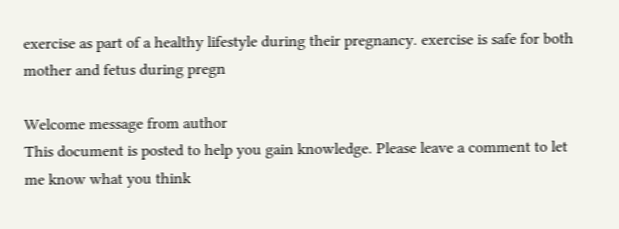exercise as part of a healthy lifestyle during their pregnancy. exercise is safe for both mother and fetus during pregn

Welcome message from author
This document is posted to help you gain knowledge. Please leave a comment to let me know what you think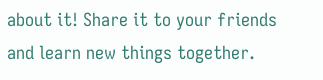about it! Share it to your friends and learn new things together.